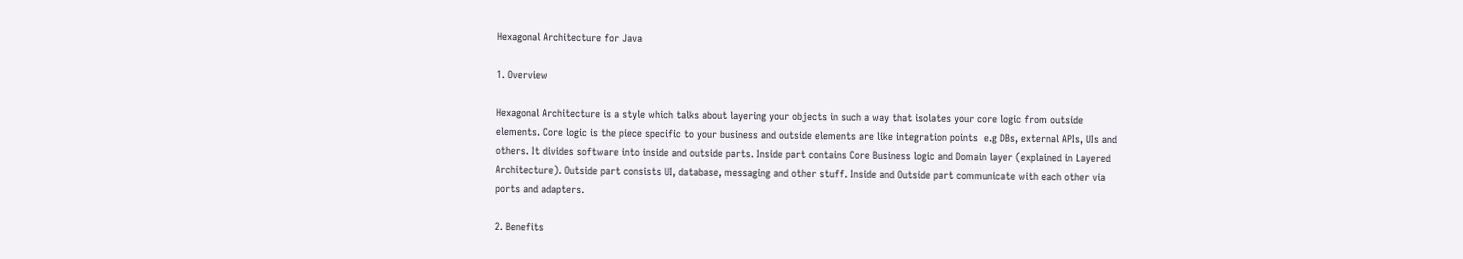Hexagonal Architecture for Java

1. Overview

Hexagonal Architecture is a style which talks about layering your objects in such a way that isolates your core logic from outside elements. Core logic is the piece specific to your business and outside elements are like integration points  e.g DBs, external APIs, UIs and others. It divides software into inside and outside parts. Inside part contains Core Business logic and Domain layer (explained in Layered Architecture). Outside part consists UI, database, messaging and other stuff. Inside and Outside part communicate with each other via ports and adapters.

2. Benefits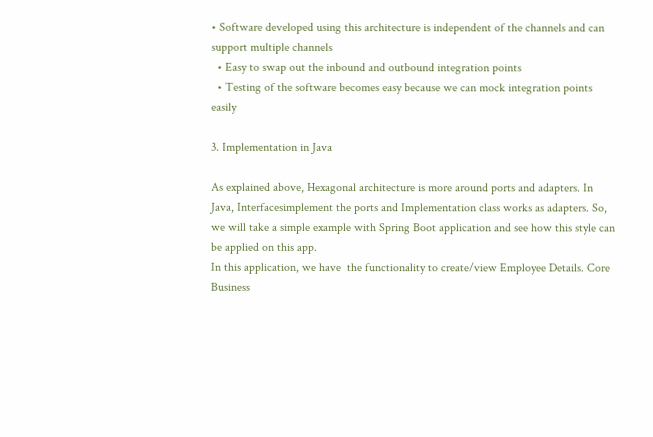• Software developed using this architecture is independent of the channels and can support multiple channels
  • Easy to swap out the inbound and outbound integration points
  • Testing of the software becomes easy because we can mock integration points easily

3. Implementation in Java

As explained above, Hexagonal architecture is more around ports and adapters. In Java, Interfacesimplement the ports and Implementation class works as adapters. So, we will take a simple example with Spring Boot application and see how this style can be applied on this app.
In this application, we have  the functionality to create/view Employee Details. Core Business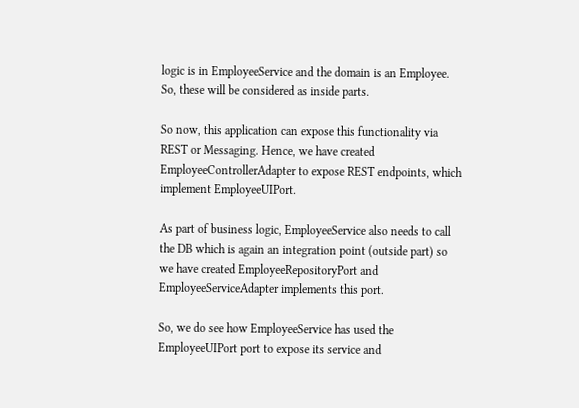logic is in EmployeeService and the domain is an Employee. So, these will be considered as inside parts.

So now, this application can expose this functionality via REST or Messaging. Hence, we have created   EmployeeControllerAdapter to expose REST endpoints, which implement EmployeeUIPort.

As part of business logic, EmployeeService also needs to call the DB which is again an integration point (outside part) so we have created EmployeeRepositoryPort and EmployeeServiceAdapter implements this port.

So, we do see how EmployeeService has used the EmployeeUIPort port to expose its service and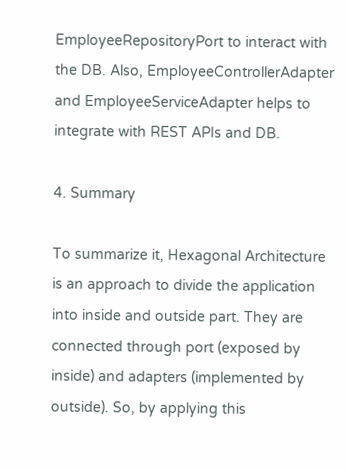EmployeeRepositoryPort to interact with the DB. Also, EmployeeControllerAdapter and EmployeeServiceAdapter helps to integrate with REST APIs and DB.

4. Summary

To summarize it, Hexagonal Architecture is an approach to divide the application into inside and outside part. They are connected through port (exposed by inside) and adapters (implemented by outside). So, by applying this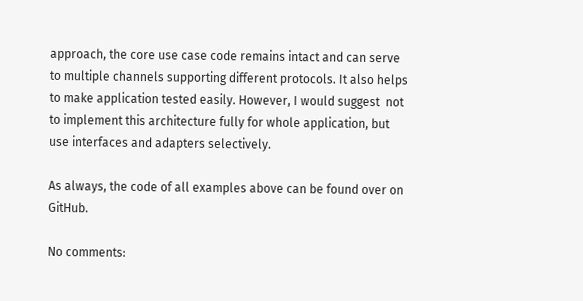approach, the core use case code remains intact and can serve to multiple channels supporting different protocols. It also helps to make application tested easily. However, I would suggest  not to implement this architecture fully for whole application, but use interfaces and adapters selectively.

As always, the code of all examples above can be found over on GitHub.

No comments: